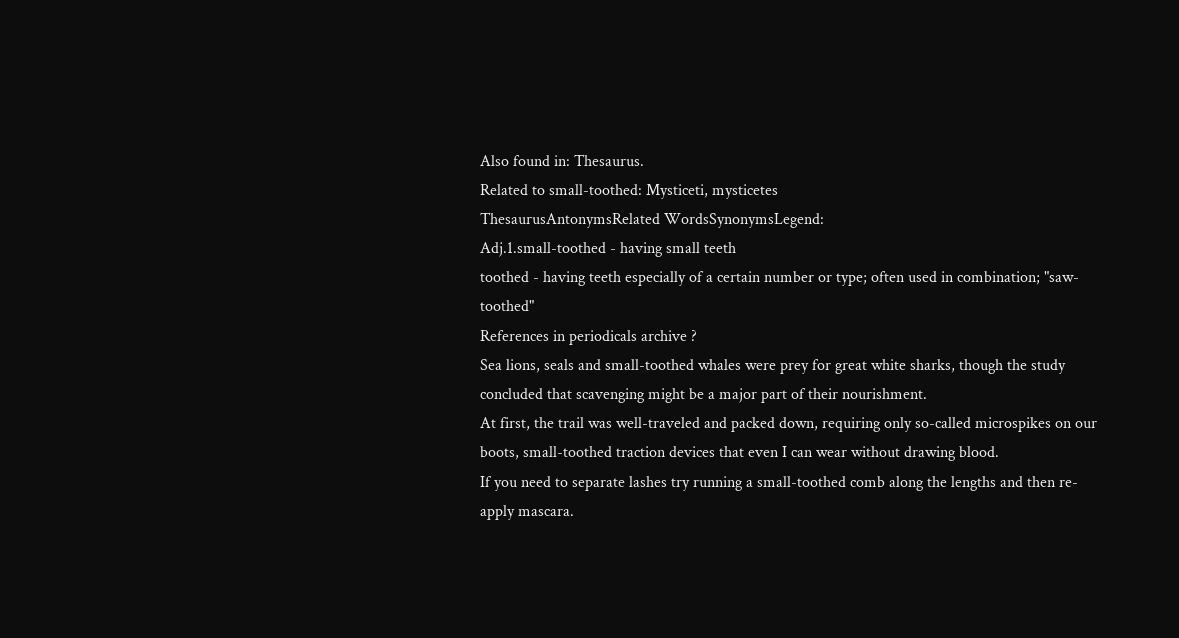Also found in: Thesaurus.
Related to small-toothed: Mysticeti, mysticetes
ThesaurusAntonymsRelated WordsSynonymsLegend:
Adj.1.small-toothed - having small teeth
toothed - having teeth especially of a certain number or type; often used in combination; "saw-toothed"
References in periodicals archive ?
Sea lions, seals and small-toothed whales were prey for great white sharks, though the study concluded that scavenging might be a major part of their nourishment.
At first, the trail was well-traveled and packed down, requiring only so-called microspikes on our boots, small-toothed traction devices that even I can wear without drawing blood.
If you need to separate lashes try running a small-toothed comb along the lengths and then re-apply mascara.